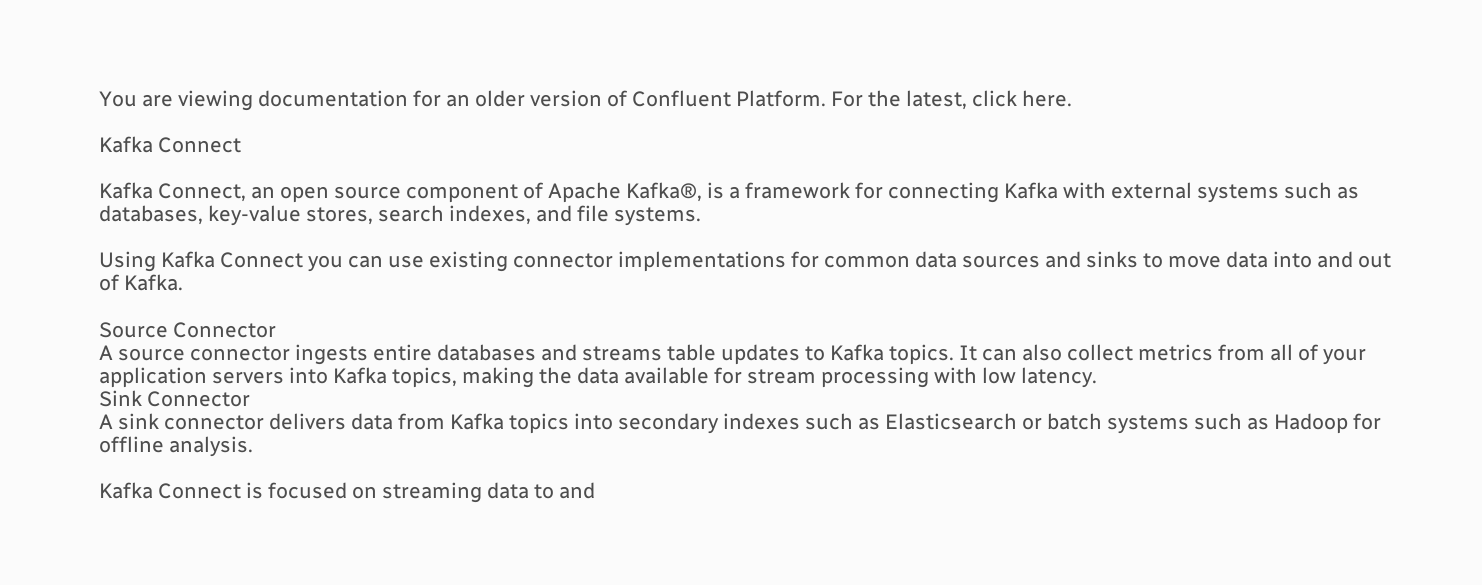You are viewing documentation for an older version of Confluent Platform. For the latest, click here.

Kafka Connect

Kafka Connect, an open source component of Apache Kafka®, is a framework for connecting Kafka with external systems such as databases, key-value stores, search indexes, and file systems.

Using Kafka Connect you can use existing connector implementations for common data sources and sinks to move data into and out of Kafka.

Source Connector
A source connector ingests entire databases and streams table updates to Kafka topics. It can also collect metrics from all of your application servers into Kafka topics, making the data available for stream processing with low latency.
Sink Connector
A sink connector delivers data from Kafka topics into secondary indexes such as Elasticsearch or batch systems such as Hadoop for offline analysis.

Kafka Connect is focused on streaming data to and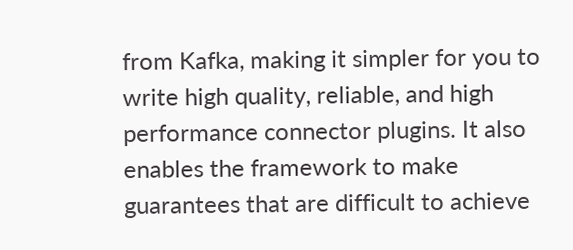from Kafka, making it simpler for you to write high quality, reliable, and high performance connector plugins. It also enables the framework to make guarantees that are difficult to achieve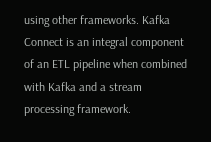using other frameworks. Kafka Connect is an integral component of an ETL pipeline when combined with Kafka and a stream processing framework.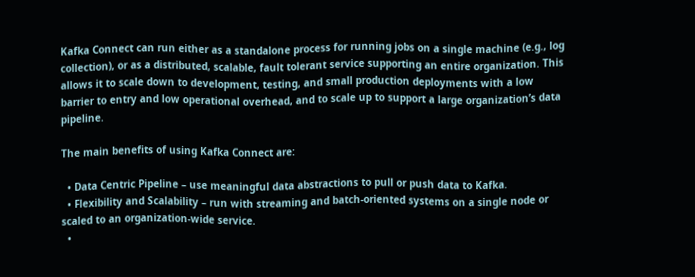Kafka Connect can run either as a standalone process for running jobs on a single machine (e.g., log collection), or as a distributed, scalable, fault tolerant service supporting an entire organization. This allows it to scale down to development, testing, and small production deployments with a low barrier to entry and low operational overhead, and to scale up to support a large organization’s data pipeline.

The main benefits of using Kafka Connect are:

  • Data Centric Pipeline – use meaningful data abstractions to pull or push data to Kafka.
  • Flexibility and Scalability – run with streaming and batch-oriented systems on a single node or scaled to an organization-wide service.
  •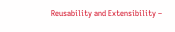Reusability and Extensibility –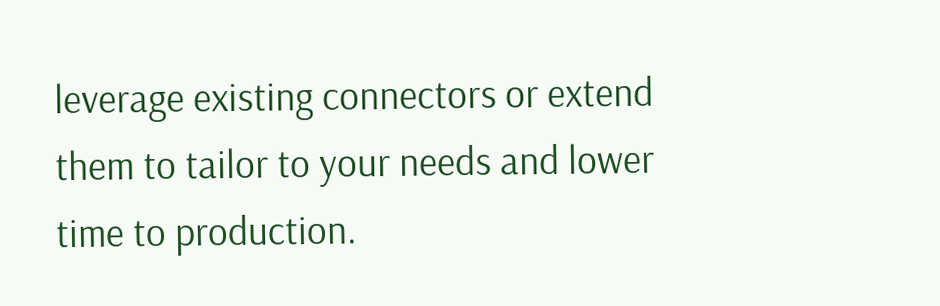leverage existing connectors or extend them to tailor to your needs and lower time to production.